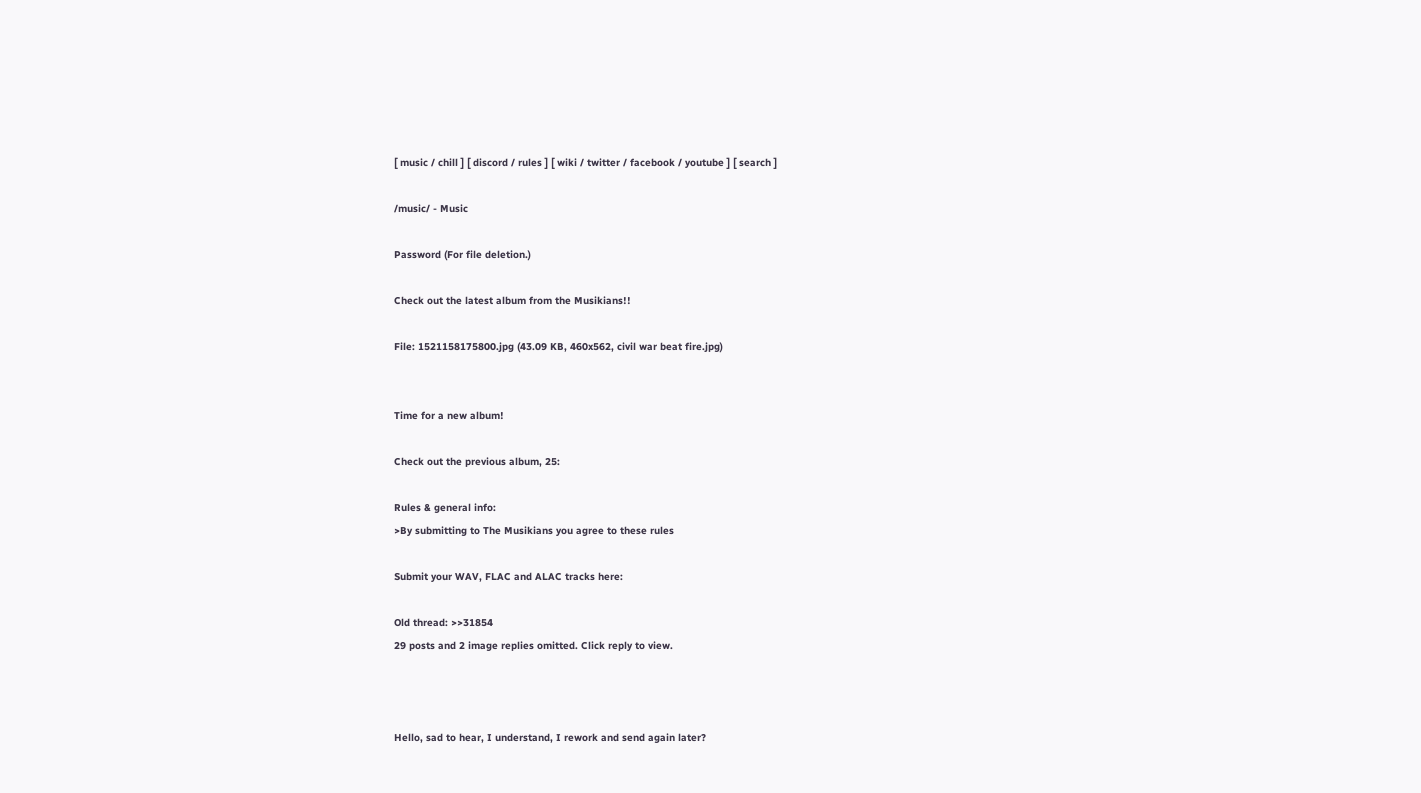[ music / chill ] [ discord / rules ] [ wiki / twitter / facebook / youtube ] [ search ]

/music/ - Music

Password (For file deletion.)

Check out the latest album from the Musikians!!

File: 1521158175800.jpg (43.09 KB, 460x562, civil war beat fire.jpg)


Time for a new album!

Check out the previous album, 25:

Rules & general info:
>By submitting to The Musikians you agree to these rules

Submit your WAV, FLAC and ALAC tracks here:

Old thread: >>31854
29 posts and 2 image replies omitted. Click reply to view.



Hello, sad to hear, I understand, I rework and send again later?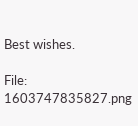Best wishes.

File: 1603747835827.png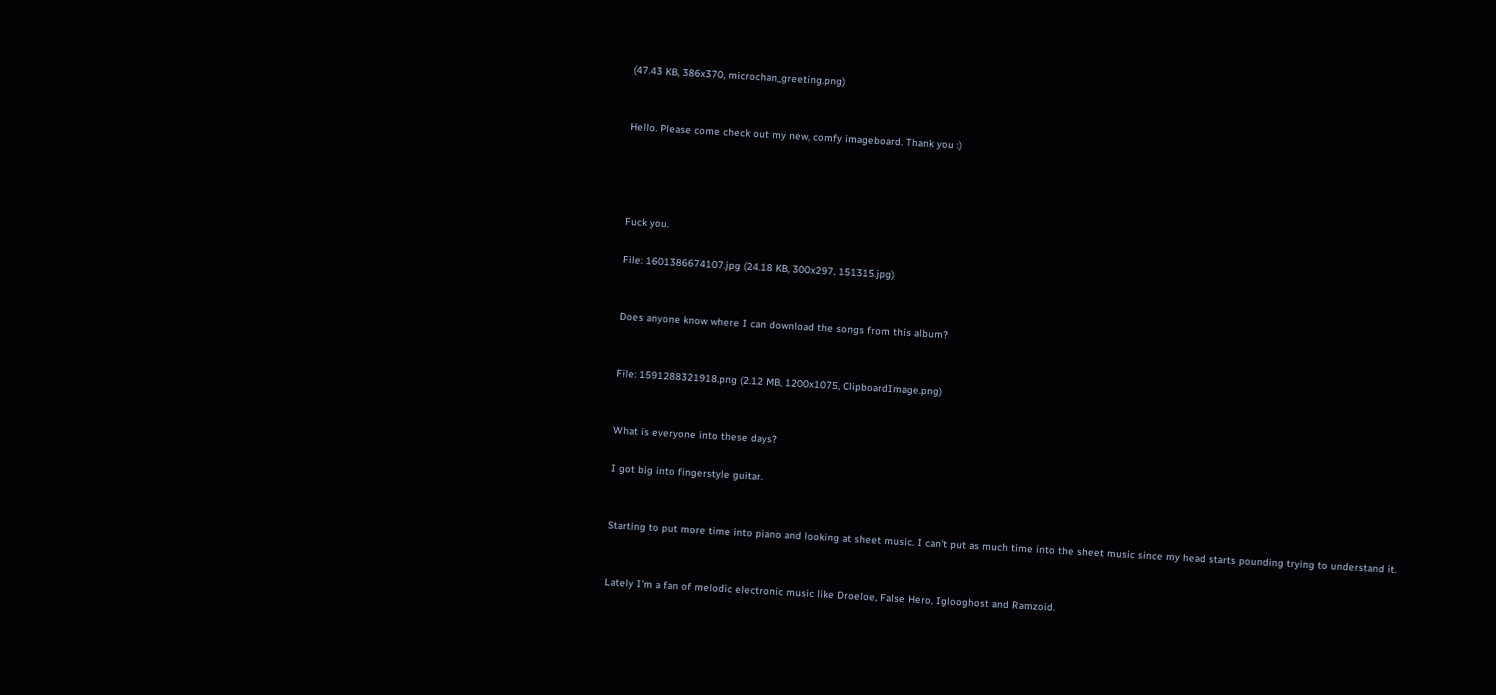(47.43 KB, 386x370, microchan_greeting.png)


Hello. Please come check out my new, comfy imageboard. Thank you :)




Fuck you.

File: 1601386674107.jpg (24.18 KB, 300x297, 151315.jpg)


Does anyone know where I can download the songs from this album?


File: 1591288321918.png (2.12 MB, 1200x1075, ClipboardImage.png)


What is everyone into these days?

I got big into fingerstyle guitar.


Starting to put more time into piano and looking at sheet music. I can't put as much time into the sheet music since my head starts pounding trying to understand it.


Lately I'm a fan of melodic electronic music like Droeloe, False Hero, Iglooghost and Ramzoid.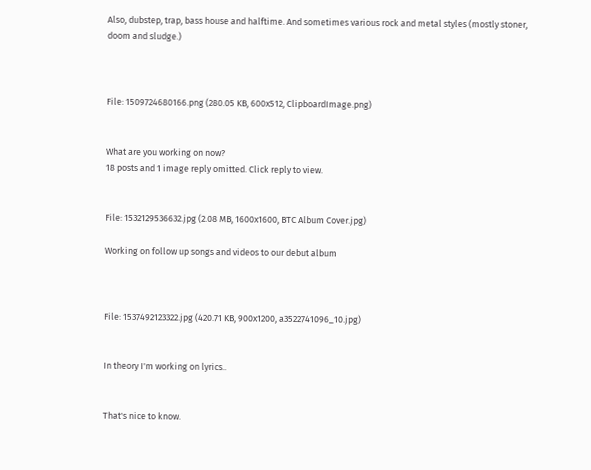Also, dubstep, trap, bass house and halftime. And sometimes various rock and metal styles (mostly stoner, doom and sludge.)



File: 1509724680166.png (280.05 KB, 600x512, ClipboardImage.png)


What are you working on now?
18 posts and 1 image reply omitted. Click reply to view.


File: 1532129536632.jpg (2.08 MB, 1600x1600, BTC Album Cover.jpg)

Working on follow up songs and videos to our debut album



File: 1537492123322.jpg (420.71 KB, 900x1200, a3522741096_10.jpg)


In theory I'm working on lyrics..


That's nice to know.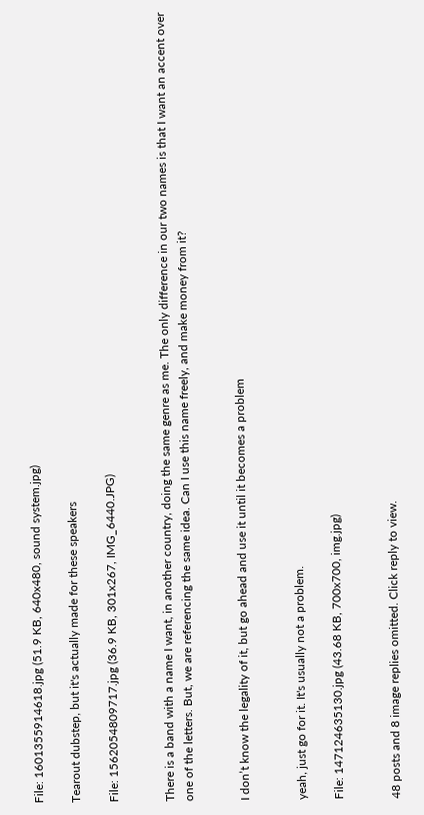File: 1601355914618.jpg (51.9 KB, 640x480, sound system.jpg)

Tearout dubstep, but it's actually made for these speakers

File: 1562054809717.jpg (36.9 KB, 301x267, IMG_6440.JPG)


There is a band with a name I want, in another country, doing the same genre as me. The only difference in our two names is that I want an accent over one of the letters. But, we are referencing the same idea. Can I use this name freely, and make money from it?


I don’t know the legality of it, but go ahead and use it until it becomes a problem


yeah, just go for it. It's usually not a problem.

File: 147124635130.jpg (43.68 KB, 700x700, img.jpg)


48 posts and 8 image replies omitted. Click reply to view.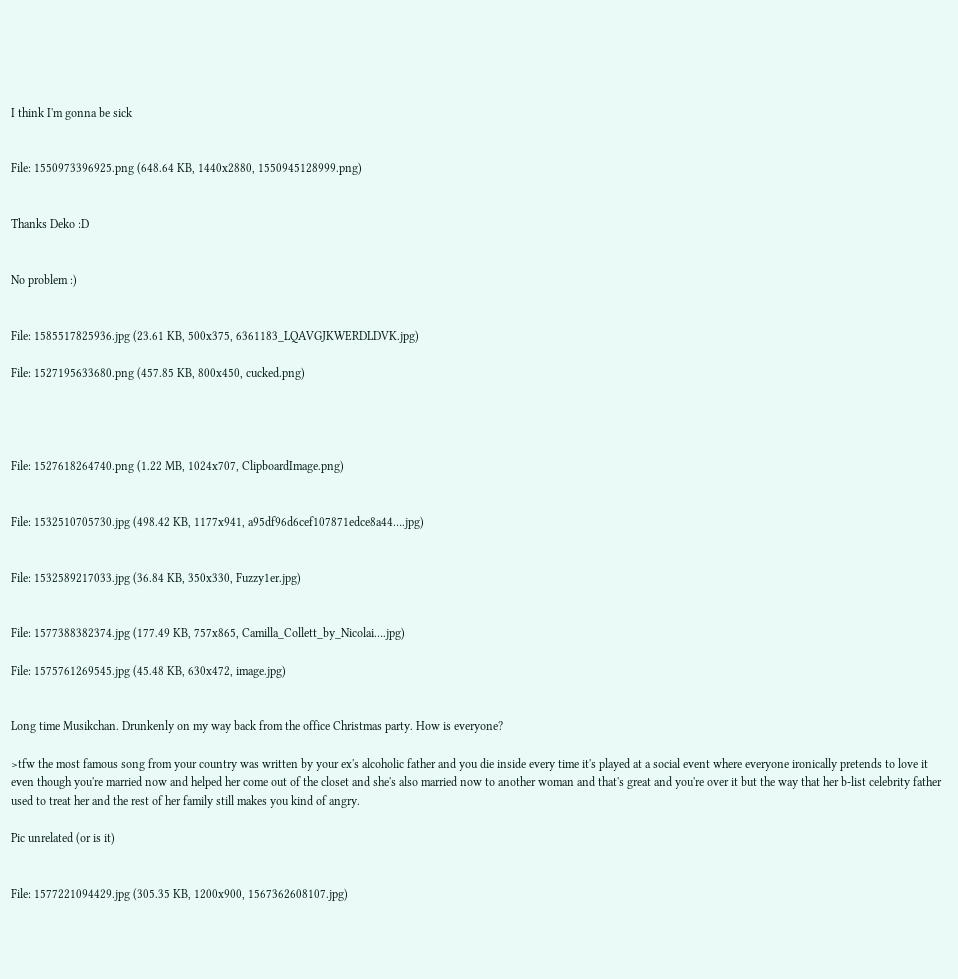I think I'm gonna be sick


File: 1550973396925.png (648.64 KB, 1440x2880, 1550945128999.png)


Thanks Deko :D


No problem :)


File: 1585517825936.jpg (23.61 KB, 500x375, 6361183_LQAVGJKWERDLDVK.jpg)

File: 1527195633680.png (457.85 KB, 800x450, cucked.png)




File: 1527618264740.png (1.22 MB, 1024x707, ClipboardImage.png)


File: 1532510705730.jpg (498.42 KB, 1177x941, a95df96d6cef107871edce8a44….jpg)


File: 1532589217033.jpg (36.84 KB, 350x330, Fuzzy1er.jpg)


File: 1577388382374.jpg (177.49 KB, 757x865, Camilla_Collett_by_Nicolai….jpg)

File: 1575761269545.jpg (45.48 KB, 630x472, image.jpg)


Long time Musikchan. Drunkenly on my way back from the office Christmas party. How is everyone?

>tfw the most famous song from your country was written by your ex's alcoholic father and you die inside every time it's played at a social event where everyone ironically pretends to love it even though you're married now and helped her come out of the closet and she's also married now to another woman and that's great and you're over it but the way that her b-list celebrity father used to treat her and the rest of her family still makes you kind of angry.

Pic unrelated (or is it)


File: 1577221094429.jpg (305.35 KB, 1200x900, 1567362608107.jpg)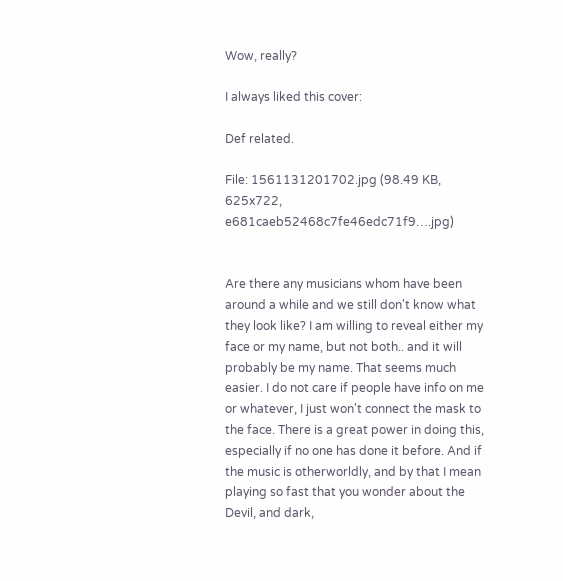Wow, really?

I always liked this cover:

Def related.

File: 1561131201702.jpg (98.49 KB, 625x722, e681caeb52468c7fe46edc71f9….jpg)


Are there any musicians whom have been around a while and we still don't know what they look like? I am willing to reveal either my face or my name, but not both.. and it will probably be my name. That seems much easier. I do not care if people have info on me or whatever, I just won't connect the mask to the face. There is a great power in doing this, especially if no one has done it before. And if the music is otherworldly, and by that I mean playing so fast that you wonder about the Devil, and dark,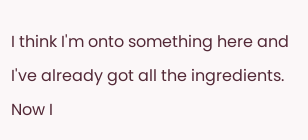I think I'm onto something here and I've already got all the ingredients. Now I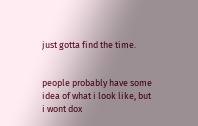just gotta find the time.


people probably have some idea of what i look like, but i wont dox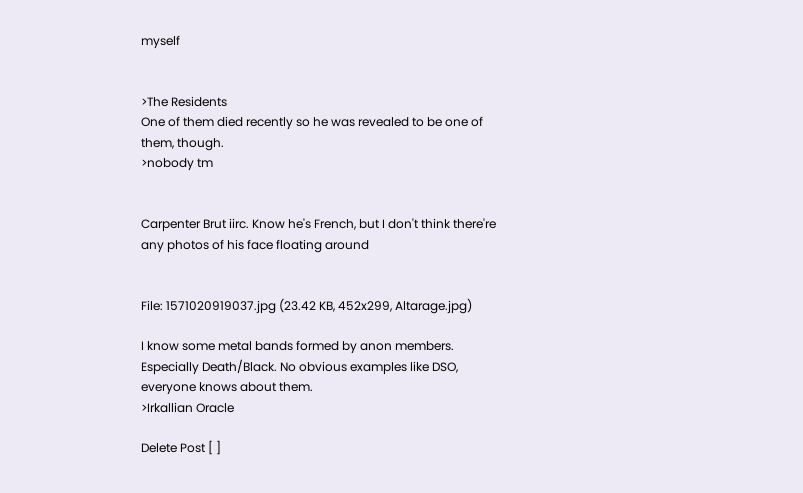myself


>The Residents
One of them died recently so he was revealed to be one of them, though.
>nobody tm


Carpenter Brut iirc. Know he's French, but I don't think there're any photos of his face floating around


File: 1571020919037.jpg (23.42 KB, 452x299, Altarage.jpg)

I know some metal bands formed by anon members. Especially Death/Black. No obvious examples like DSO, everyone knows about them.
>Irkallian Oracle

Delete Post [ ]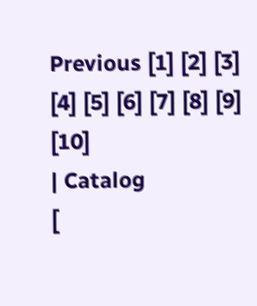Previous [1] [2] [3] [4] [5] [6] [7] [8] [9] [10]
| Catalog
[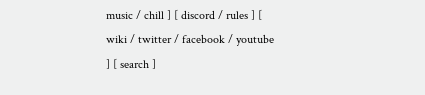music / chill ] [ discord / rules ] [ wiki / twitter / facebook / youtube ] [ search ]